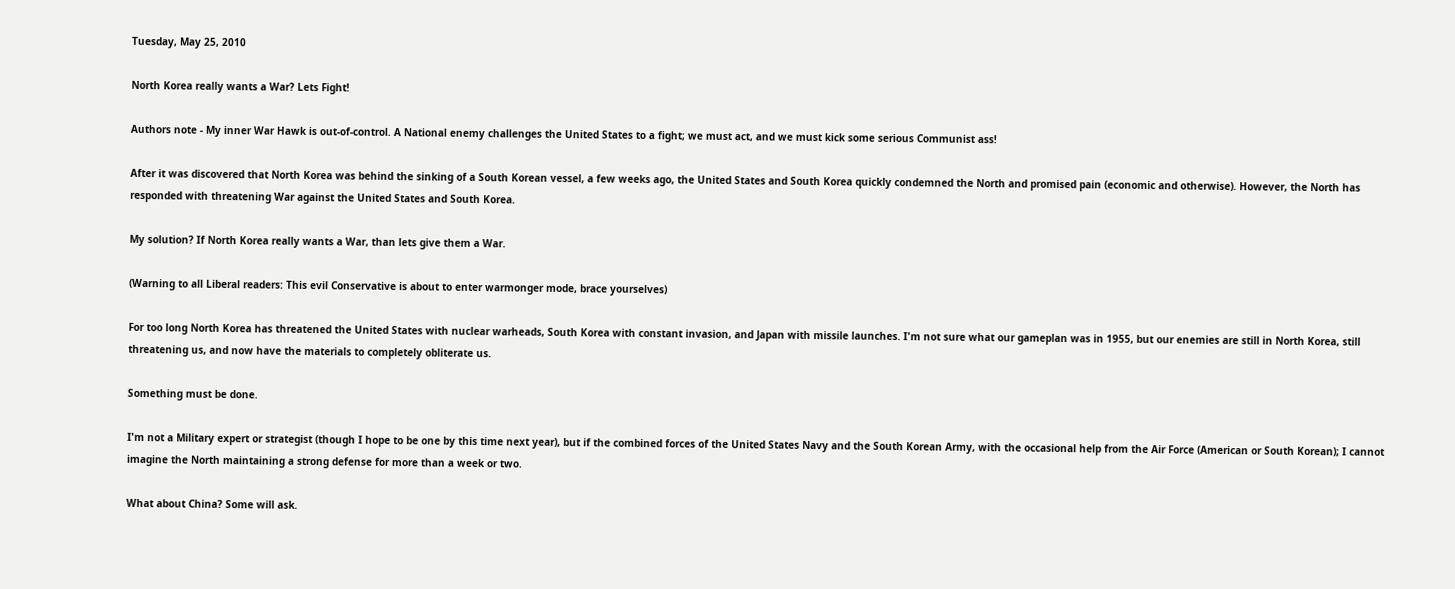Tuesday, May 25, 2010

North Korea really wants a War? Lets Fight!

Authors note - My inner War Hawk is out-of-control. A National enemy challenges the United States to a fight; we must act, and we must kick some serious Communist ass!

After it was discovered that North Korea was behind the sinking of a South Korean vessel, a few weeks ago, the United States and South Korea quickly condemned the North and promised pain (economic and otherwise). However, the North has responded with threatening War against the United States and South Korea.

My solution? If North Korea really wants a War, than lets give them a War.

(Warning to all Liberal readers: This evil Conservative is about to enter warmonger mode, brace yourselves)

For too long North Korea has threatened the United States with nuclear warheads, South Korea with constant invasion, and Japan with missile launches. I'm not sure what our gameplan was in 1955, but our enemies are still in North Korea, still threatening us, and now have the materials to completely obliterate us.

Something must be done.

I'm not a Military expert or strategist (though I hope to be one by this time next year), but if the combined forces of the United States Navy and the South Korean Army, with the occasional help from the Air Force (American or South Korean); I cannot imagine the North maintaining a strong defense for more than a week or two.

What about China? Some will ask.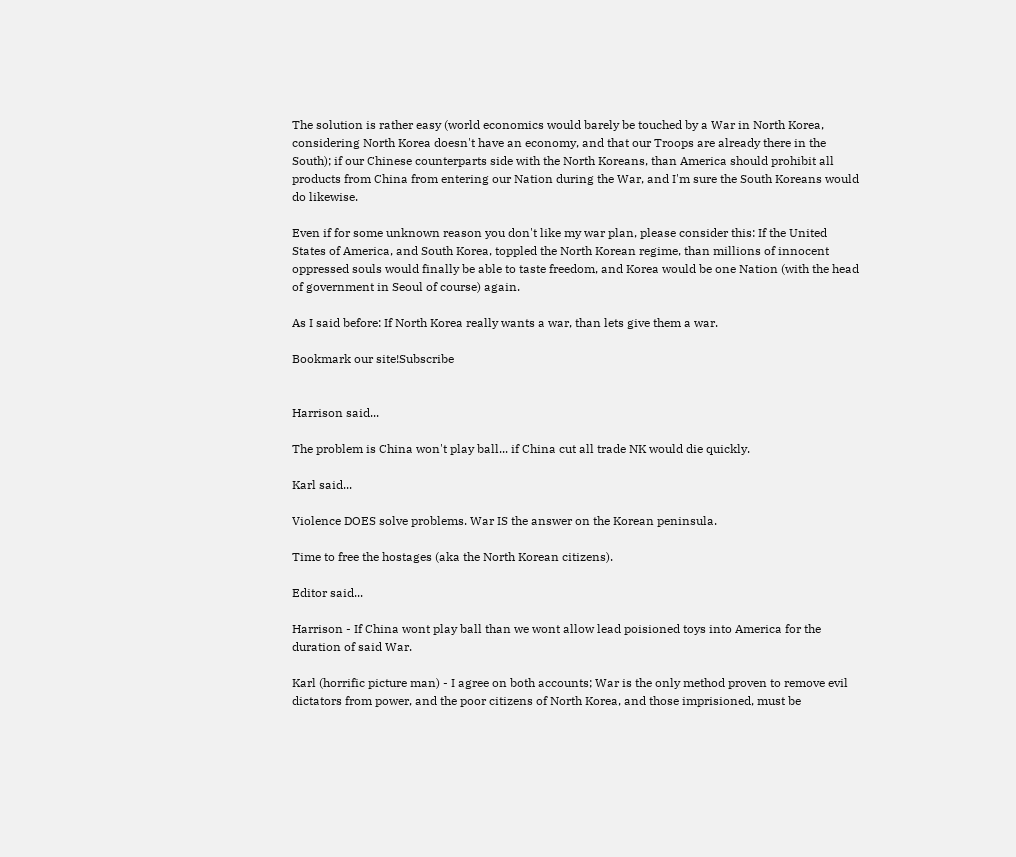The solution is rather easy (world economics would barely be touched by a War in North Korea, considering North Korea doesn't have an economy, and that our Troops are already there in the South); if our Chinese counterparts side with the North Koreans, than America should prohibit all products from China from entering our Nation during the War, and I'm sure the South Koreans would do likewise.

Even if for some unknown reason you don't like my war plan, please consider this: If the United States of America, and South Korea, toppled the North Korean regime, than millions of innocent oppressed souls would finally be able to taste freedom, and Korea would be one Nation (with the head of government in Seoul of course) again.

As I said before: If North Korea really wants a war, than lets give them a war.

Bookmark our site!Subscribe


Harrison said...

The problem is China won't play ball... if China cut all trade NK would die quickly.

Karl said...

Violence DOES solve problems. War IS the answer on the Korean peninsula.

Time to free the hostages (aka the North Korean citizens).

Editor said...

Harrison - If China wont play ball than we wont allow lead poisioned toys into America for the duration of said War.

Karl (horrific picture man) - I agree on both accounts; War is the only method proven to remove evil dictators from power, and the poor citizens of North Korea, and those imprisioned, must be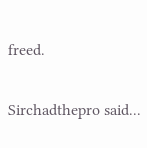freed.

Sirchadthepro said...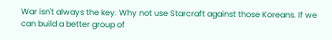War isn't always the key. Why not use Starcraft against those Koreans. If we can build a better group of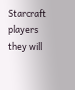Starcraft players they will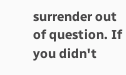surrender out of question. If you didn't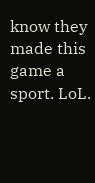know they made this game a sport. LoL.